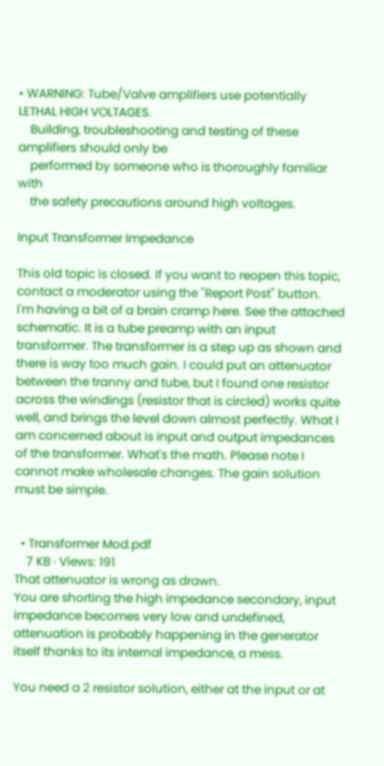• WARNING: Tube/Valve amplifiers use potentially LETHAL HIGH VOLTAGES.
    Building, troubleshooting and testing of these amplifiers should only be
    performed by someone who is thoroughly familiar with
    the safety precautions around high voltages.

Input Transformer Impedance

This old topic is closed. If you want to reopen this topic, contact a moderator using the "Report Post" button.
I'm having a bit of a brain cramp here. See the attached schematic. It is a tube preamp with an input transformer. The transformer is a step up as shown and there is way too much gain. I could put an attenuator between the tranny and tube, but I found one resistor across the windings (resistor that is circled) works quite well, and brings the level down almost perfectly. What I am concerned about is input and output impedances of the transformer. What's the math. Please note I cannot make wholesale changes. The gain solution must be simple.


  • Transformer Mod.pdf
    7 KB · Views: 191
That attenuator is wrong as drawn.
You are shorting the high impedance secondary, input impedance becomes very low and undefined, attenuation is probably happening in the generator itself thanks to its internal impedance, a mess.

You need a 2 resistor solution, either at the input or at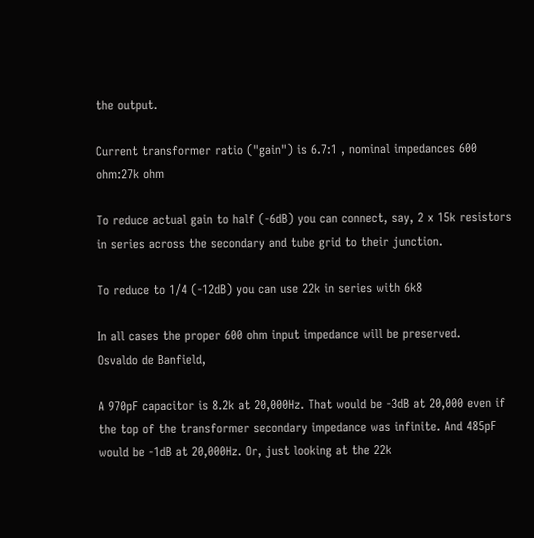the output.

Current transformer ratio ("gain") is 6.7:1 , nominal impedances 600 ohm:27k ohm

To reduce actual gain to half (-6dB) you can connect, say, 2 x 15k resistors in series across the secondary and tube grid to their junction.

To reduce to 1/4 (-12dB) you can use 22k in series with 6k8

In all cases the proper 600 ohm input impedance will be preserved.
Osvaldo de Banfield,

A 970pF capacitor is 8.2k at 20,000Hz. That would be -3dB at 20,000 even if the top of the transformer secondary impedance was infinite. And 485pF would be -1dB at 20,000Hz. Or, just looking at the 22k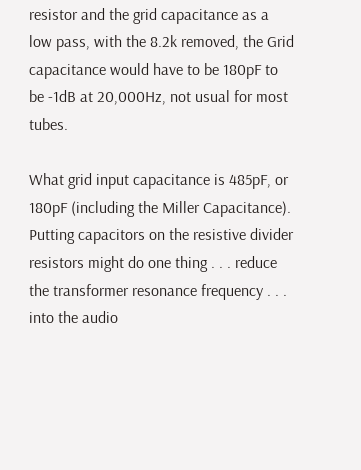resistor and the grid capacitance as a low pass, with the 8.2k removed, the Grid capacitance would have to be 180pF to be -1dB at 20,000Hz, not usual for most tubes.

What grid input capacitance is 485pF, or 180pF (including the Miller Capacitance). Putting capacitors on the resistive divider resistors might do one thing . . . reduce the transformer resonance frequency . . . into the audio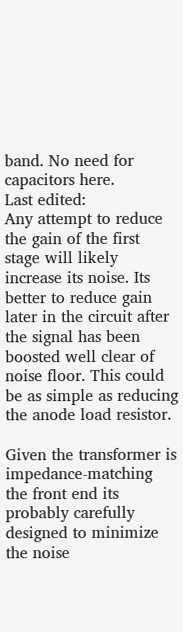band. No need for capacitors here.
Last edited:
Any attempt to reduce the gain of the first stage will likely increase its noise. Its better to reduce gain later in the circuit after the signal has been boosted well clear of noise floor. This could be as simple as reducing the anode load resistor.

Given the transformer is impedance-matching the front end its probably carefully designed to minimize the noise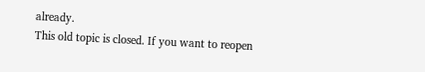already.
This old topic is closed. If you want to reopen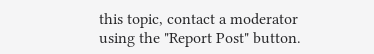this topic, contact a moderator using the "Report Post" button.